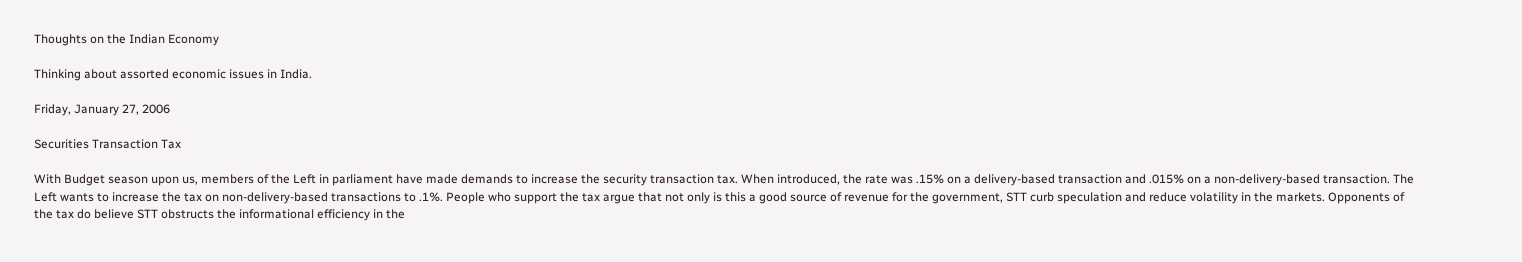Thoughts on the Indian Economy

Thinking about assorted economic issues in India.

Friday, January 27, 2006

Securities Transaction Tax

With Budget season upon us, members of the Left in parliament have made demands to increase the security transaction tax. When introduced, the rate was .15% on a delivery-based transaction and .015% on a non-delivery-based transaction. The Left wants to increase the tax on non-delivery-based transactions to .1%. People who support the tax argue that not only is this a good source of revenue for the government, STT curb speculation and reduce volatility in the markets. Opponents of the tax do believe STT obstructs the informational efficiency in the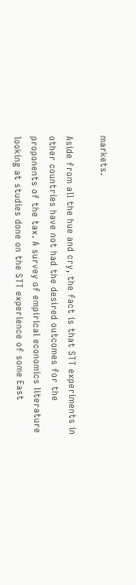markets.

Aside from all the hue and cry, the fact is that STT experiments in other countries have not had the desired outcomes for the proponents of the tax. A survey of empirical economics literature looking at studies done on the STT experience of some East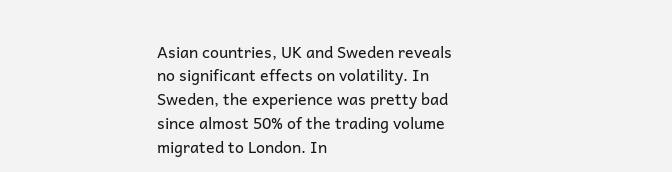Asian countries, UK and Sweden reveals no significant effects on volatility. In Sweden, the experience was pretty bad since almost 50% of the trading volume migrated to London. In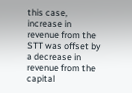this case, increase in revenue from the STT was offset by a decrease in revenue from the capital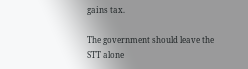gains tax.

The government should leave the STT alone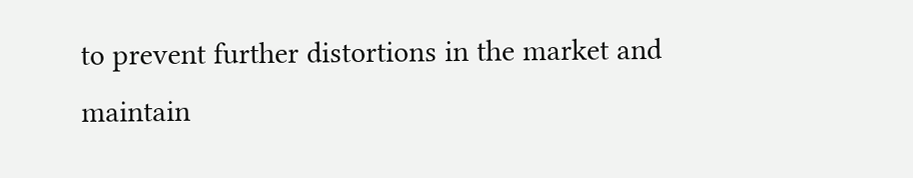to prevent further distortions in the market and maintain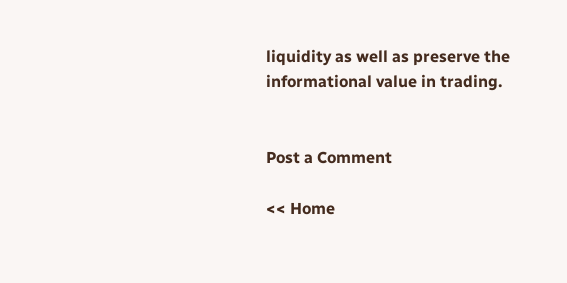liquidity as well as preserve the informational value in trading.


Post a Comment

<< Home